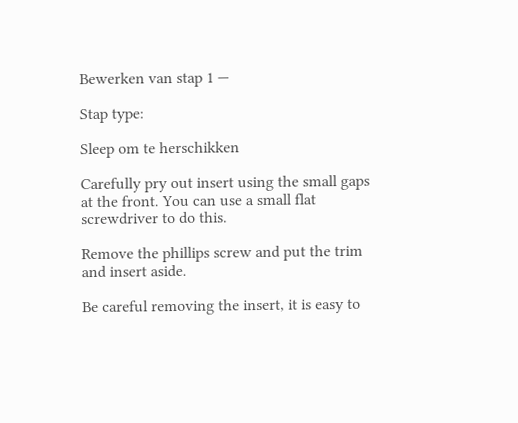Bewerken van stap 1 —

Stap type:

Sleep om te herschikken

Carefully pry out insert using the small gaps at the front. You can use a small flat screwdriver to do this.

Remove the phillips screw and put the trim and insert aside.

Be careful removing the insert, it is easy to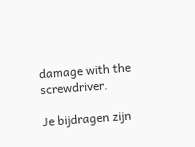damage with the screwdriver.

Je bijdragen zijn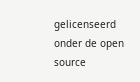gelicenseerd onder de open source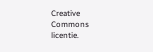Creative Commons licentie.